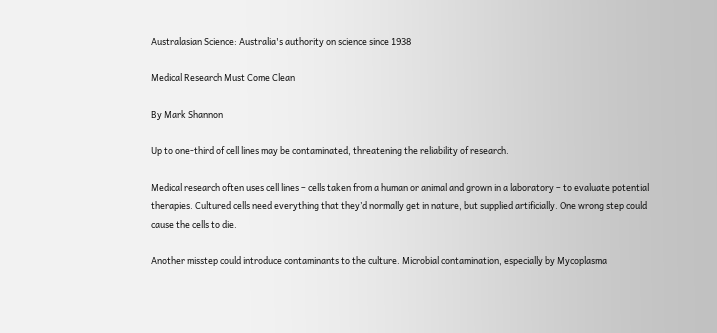Australasian Science: Australia's authority on science since 1938

Medical Research Must Come Clean

By Mark Shannon

Up to one-third of cell lines may be contaminated, threatening the reliability of research.

Medical research often uses cell lines – cells taken from a human or animal and grown in a laboratory – to evaluate potential therapies. Cultured cells need everything that they’d normally get in nature, but supplied artificially. One wrong step could cause the cells to die.

Another misstep could introduce contaminants to the culture. Microbial contamination, especially by Mycoplasma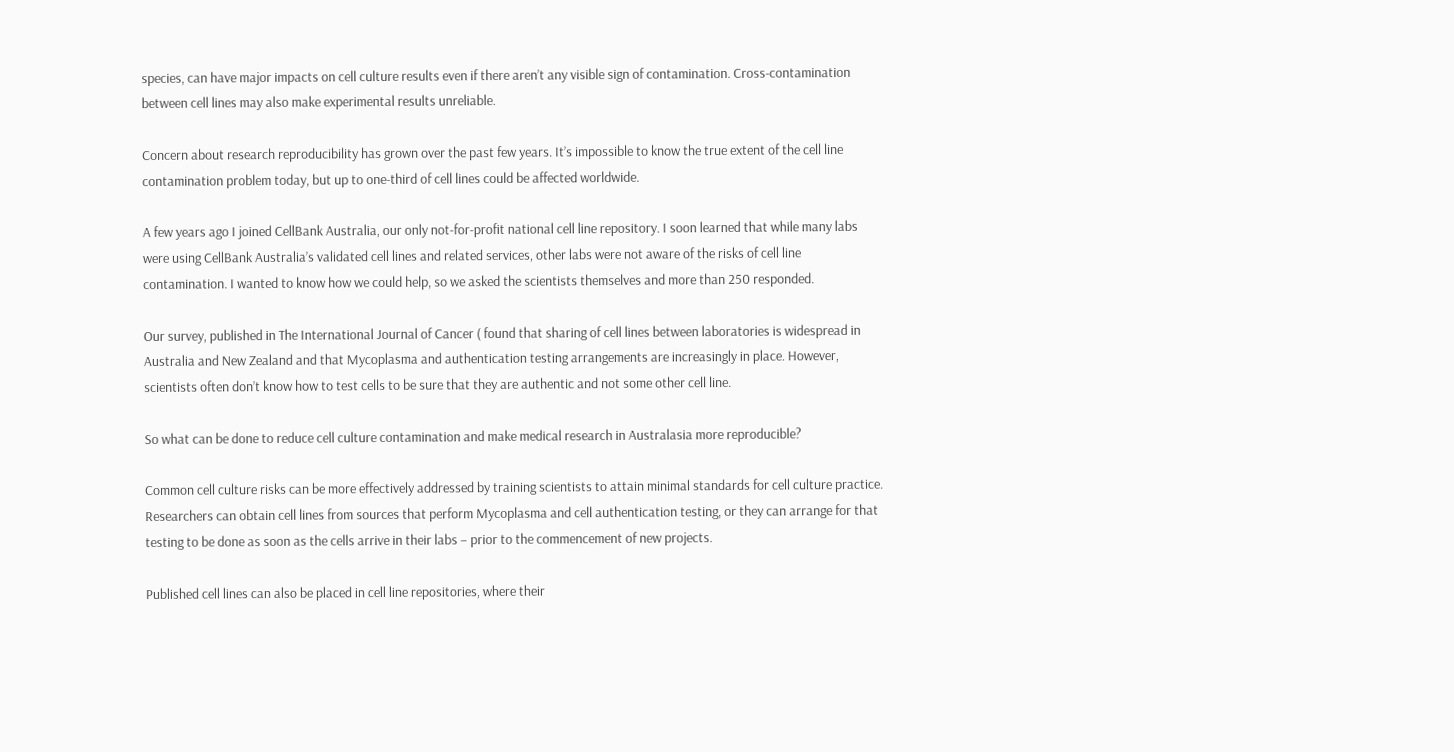species, can have major impacts on cell culture results even if there aren’t any visible sign of contamination. Cross-contamination between cell lines may also make experimental results unreliable.

Concern about research reproducibility has grown over the past few years. It’s impossible to know the true extent of the cell line contamination problem today, but up to one-third of cell lines could be affected worldwide.

A few years ago I joined CellBank Australia, our only not-for-profit national cell line repository. I soon learned that while many labs were using CellBank Australia’s validated cell lines and related services, other labs were not aware of the risks of cell line contamination. I wanted to know how we could help, so we asked the scientists themselves and more than 250 responded.

Our survey, published in The International Journal of Cancer ( found that sharing of cell lines between laboratories is widespread in Australia and New Zealand and that Mycoplasma and authentication testing arrangements are increasingly in place. However, scientists often don’t know how to test cells to be sure that they are authentic and not some other cell line.

So what can be done to reduce cell culture contamination and make medical research in Australasia more reproducible?

Common cell culture risks can be more effectively addressed by training scientists to attain minimal standards for cell culture practice. Researchers can obtain cell lines from sources that perform Mycoplasma and cell authentication testing, or they can arrange for that testing to be done as soon as the cells arrive in their labs – prior to the commencement of new projects.

Published cell lines can also be placed in cell line repositories, where their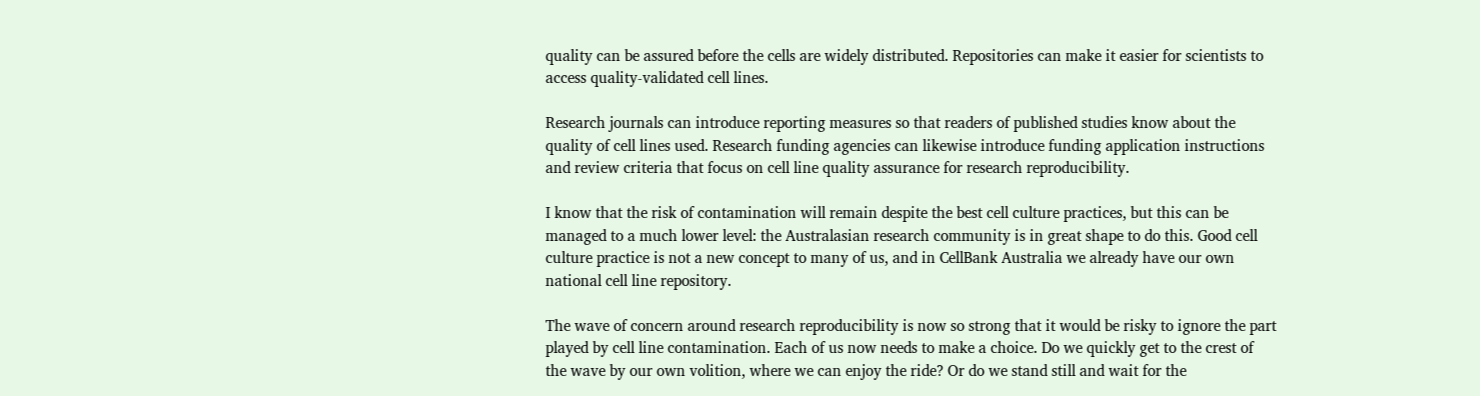quality can be assured before the cells are widely distributed. Repositories can make it easier for scientists to access quality-validated cell lines.

Research journals can introduce reporting measures so that readers of published studies know about the quality of cell lines used. Research funding agencies can likewise introduce funding application instructions and review criteria that focus on cell line quality assurance for research reproducibility.

I know that the risk of contamination will remain despite the best cell culture practices, but this can be managed to a much lower level: the Australasian research community is in great shape to do this. Good cell culture practice is not a new concept to many of us, and in CellBank Australia we already have our own national cell line repository.

The wave of concern around research reproducibility is now so strong that it would be risky to ignore the part played by cell line contamination. Each of us now needs to make a choice. Do we quickly get to the crest of the wave by our own volition, where we can enjoy the ride? Or do we stand still and wait for the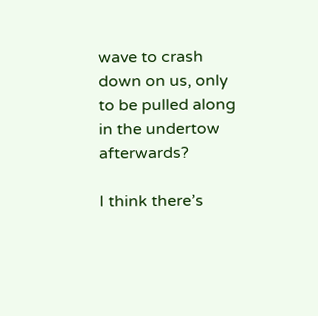wave to crash down on us, only to be pulled along in the undertow afterwards?

I think there’s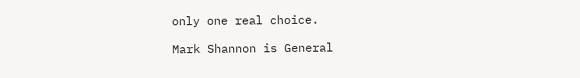only one real choice.

Mark Shannon is General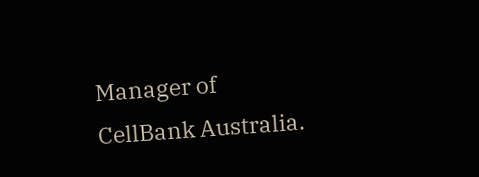Manager of CellBank Australia.